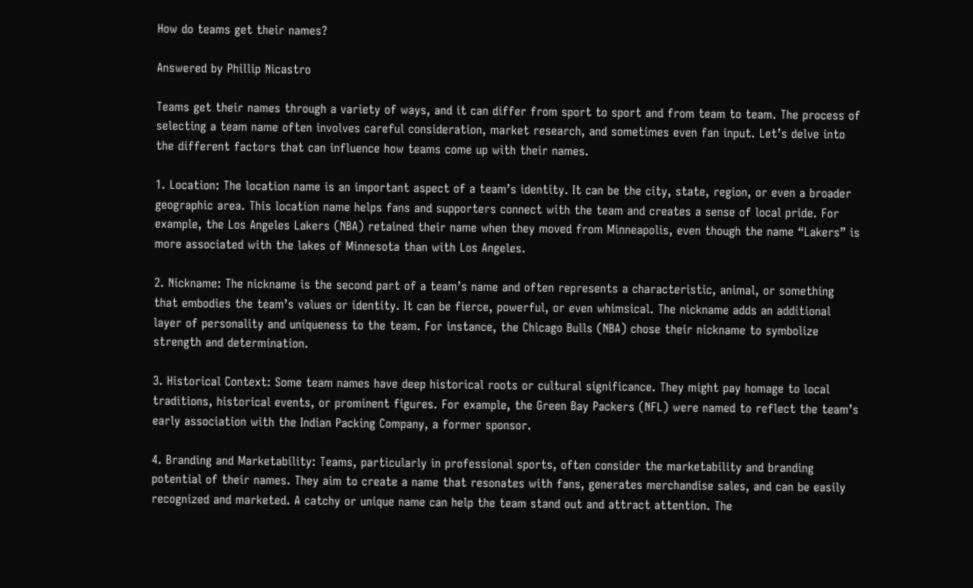How do teams get their names?

Answered by Phillip Nicastro

Teams get their names through a variety of ways, and it can differ from sport to sport and from team to team. The process of selecting a team name often involves careful consideration, market research, and sometimes even fan input. Let’s delve into the different factors that can influence how teams come up with their names.

1. Location: The location name is an important aspect of a team’s identity. It can be the city, state, region, or even a broader geographic area. This location name helps fans and supporters connect with the team and creates a sense of local pride. For example, the Los Angeles Lakers (NBA) retained their name when they moved from Minneapolis, even though the name “Lakers” is more associated with the lakes of Minnesota than with Los Angeles.

2. Nickname: The nickname is the second part of a team’s name and often represents a characteristic, animal, or something that embodies the team’s values or identity. It can be fierce, powerful, or even whimsical. The nickname adds an additional layer of personality and uniqueness to the team. For instance, the Chicago Bulls (NBA) chose their nickname to symbolize strength and determination.

3. Historical Context: Some team names have deep historical roots or cultural significance. They might pay homage to local traditions, historical events, or prominent figures. For example, the Green Bay Packers (NFL) were named to reflect the team’s early association with the Indian Packing Company, a former sponsor.

4. Branding and Marketability: Teams, particularly in professional sports, often consider the marketability and branding potential of their names. They aim to create a name that resonates with fans, generates merchandise sales, and can be easily recognized and marketed. A catchy or unique name can help the team stand out and attract attention. The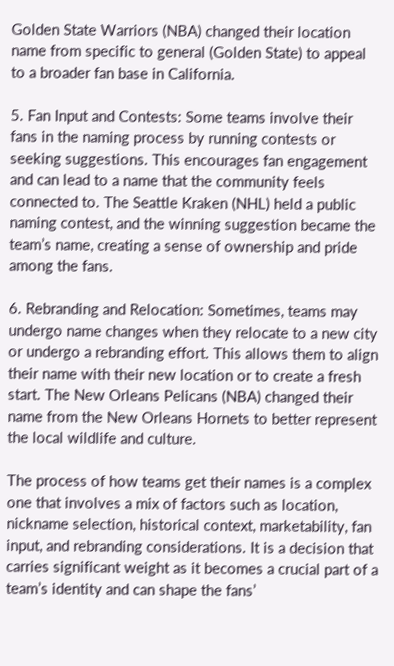Golden State Warriors (NBA) changed their location name from specific to general (Golden State) to appeal to a broader fan base in California.

5. Fan Input and Contests: Some teams involve their fans in the naming process by running contests or seeking suggestions. This encourages fan engagement and can lead to a name that the community feels connected to. The Seattle Kraken (NHL) held a public naming contest, and the winning suggestion became the team’s name, creating a sense of ownership and pride among the fans.

6. Rebranding and Relocation: Sometimes, teams may undergo name changes when they relocate to a new city or undergo a rebranding effort. This allows them to align their name with their new location or to create a fresh start. The New Orleans Pelicans (NBA) changed their name from the New Orleans Hornets to better represent the local wildlife and culture.

The process of how teams get their names is a complex one that involves a mix of factors such as location, nickname selection, historical context, marketability, fan input, and rebranding considerations. It is a decision that carries significant weight as it becomes a crucial part of a team’s identity and can shape the fans’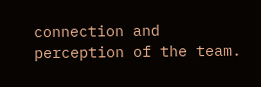connection and perception of the team.